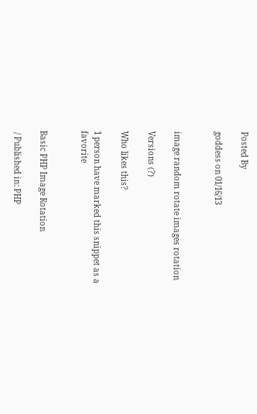Posted By

goddess on 01/16/13


image random rotate images rotation

Versions (?)

Who likes this?

1 person have marked this snippet as a favorite


Basic PHP Image Rotation

 / Published in: PHP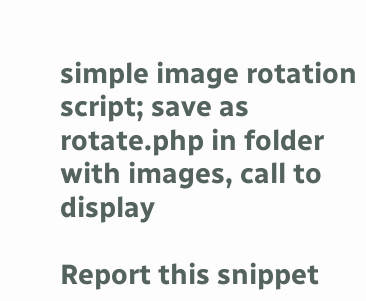simple image rotation script; save as rotate.php in folder with images, call to display

Report this snippet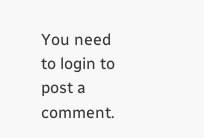You need to login to post a comment.